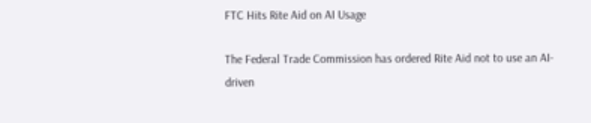FTC Hits Rite Aid on AI Usage

The Federal Trade Commission has ordered Rite Aid not to use an AI-driven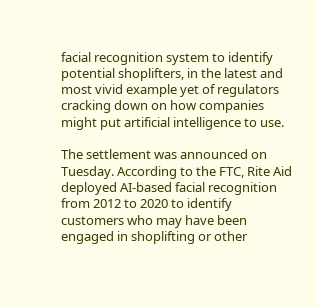facial recognition system to identify potential shoplifters, in the latest and most vivid example yet of regulators cracking down on how companies might put artificial intelligence to use.

The settlement was announced on Tuesday. According to the FTC, Rite Aid deployed AI-based facial recognition from 2012 to 2020 to identify customers who may have been engaged in shoplifting or other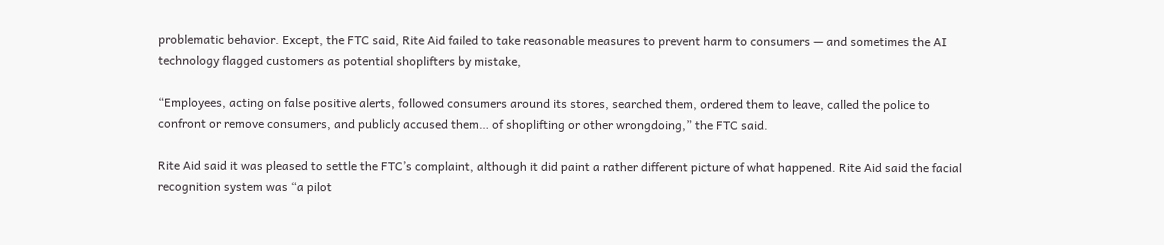problematic behavior. Except, the FTC said, Rite Aid failed to take reasonable measures to prevent harm to consumers — and sometimes the AI technology flagged customers as potential shoplifters by mistake,

“Employees, acting on false positive alerts, followed consumers around its stores, searched them, ordered them to leave, called the police to confront or remove consumers, and publicly accused them… of shoplifting or other wrongdoing,” the FTC said.

Rite Aid said it was pleased to settle the FTC’s complaint, although it did paint a rather different picture of what happened. Rite Aid said the facial recognition system was “a pilot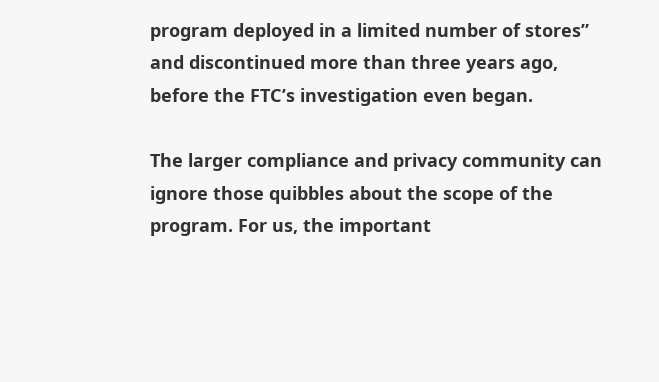program deployed in a limited number of stores” and discontinued more than three years ago, before the FTC’s investigation even began.

The larger compliance and privacy community can ignore those quibbles about the scope of the program. For us, the important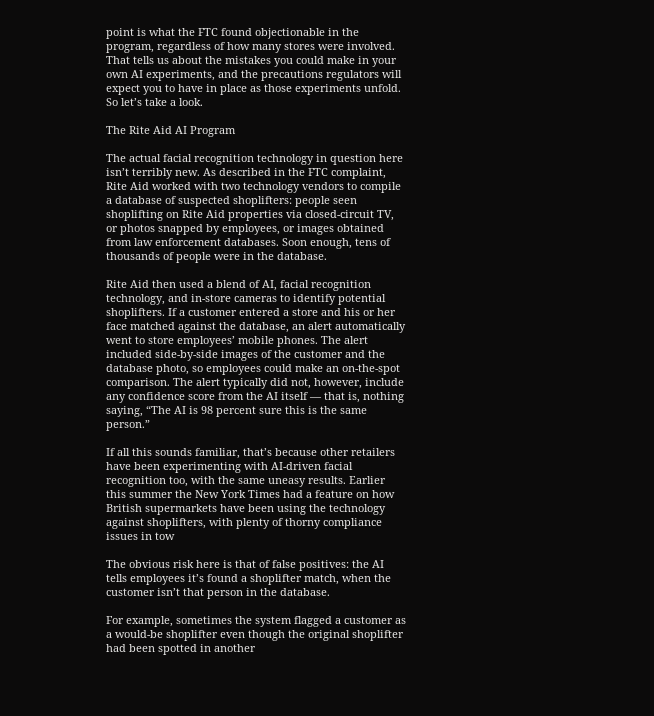point is what the FTC found objectionable in the program, regardless of how many stores were involved. That tells us about the mistakes you could make in your own AI experiments, and the precautions regulators will expect you to have in place as those experiments unfold. So let’s take a look.

The Rite Aid AI Program

The actual facial recognition technology in question here isn’t terribly new. As described in the FTC complaint, Rite Aid worked with two technology vendors to compile a database of suspected shoplifters: people seen shoplifting on Rite Aid properties via closed-circuit TV, or photos snapped by employees, or images obtained from law enforcement databases. Soon enough, tens of thousands of people were in the database.

Rite Aid then used a blend of AI, facial recognition technology, and in-store cameras to identify potential shoplifters. If a customer entered a store and his or her face matched against the database, an alert automatically went to store employees’ mobile phones. The alert included side-by-side images of the customer and the database photo, so employees could make an on-the-spot comparison. The alert typically did not, however, include any confidence score from the AI itself — that is, nothing saying, “The AI is 98 percent sure this is the same person.”

If all this sounds familiar, that’s because other retailers have been experimenting with AI-driven facial recognition too, with the same uneasy results. Earlier this summer the New York Times had a feature on how British supermarkets have been using the technology against shoplifters, with plenty of thorny compliance issues in tow

The obvious risk here is that of false positives: the AI tells employees it’s found a shoplifter match, when the customer isn’t that person in the database.

For example, sometimes the system flagged a customer as a would-be shoplifter even though the original shoplifter had been spotted in another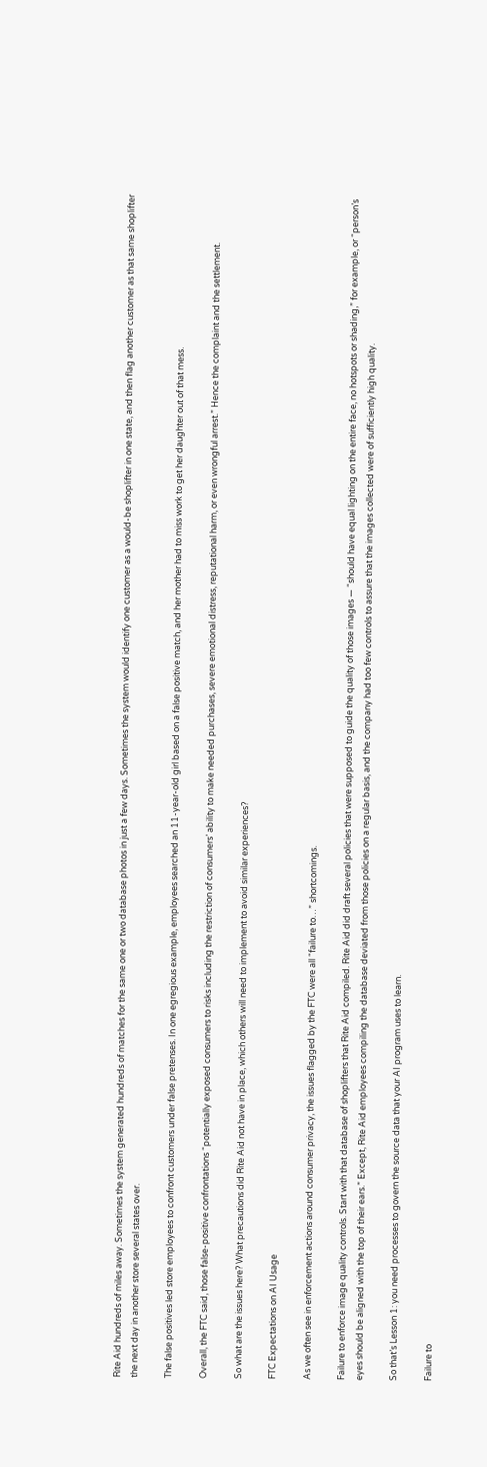Rite Aid hundreds of miles away. Sometimes the system generated hundreds of matches for the same one or two database photos in just a few days. Sometimes the system would identify one customer as a would-be shoplifter in one state, and then flag another customer as that same shoplifter the next day in another store several states over.

The false positives led store employees to confront customers under false pretenses. In one egregious example, employees searched an 11-year-old girl based on a false positive match, and her mother had to miss work to get her daughter out of that mess.

Overall, the FTC said, those false-positive confrontations “potentially exposed consumers to risks including the restriction of consumers’ ability to make needed purchases, severe emotional distress, reputational harm, or even wrongful arrest.” Hence the complaint and the settlement.

So what are the issues here? What precautions did Rite Aid not have in place, which others will need to implement to avoid similar experiences?

FTC Expectations on AI Usage

As we often see in enforcement actions around consumer privacy, the issues flagged by the FTC were all “failure to…” shortcomings.

Failure to enforce image quality controls. Start with that database of shoplifters that Rite Aid compiled. Rite Aid did draft several policies that were supposed to guide the quality of those images — “should have equal lighting on the entire face, no hotspots or shading,” for example, or “person’s eyes should be aligned with the top of their ears.” Except, Rite Aid employees compiling the database deviated from those policies on a regular basis, and the company had too few controls to assure that the images collected were of sufficiently high quality.

So that’s Lesson 1: you need processes to govern the source data that your AI program uses to learn.

Failure to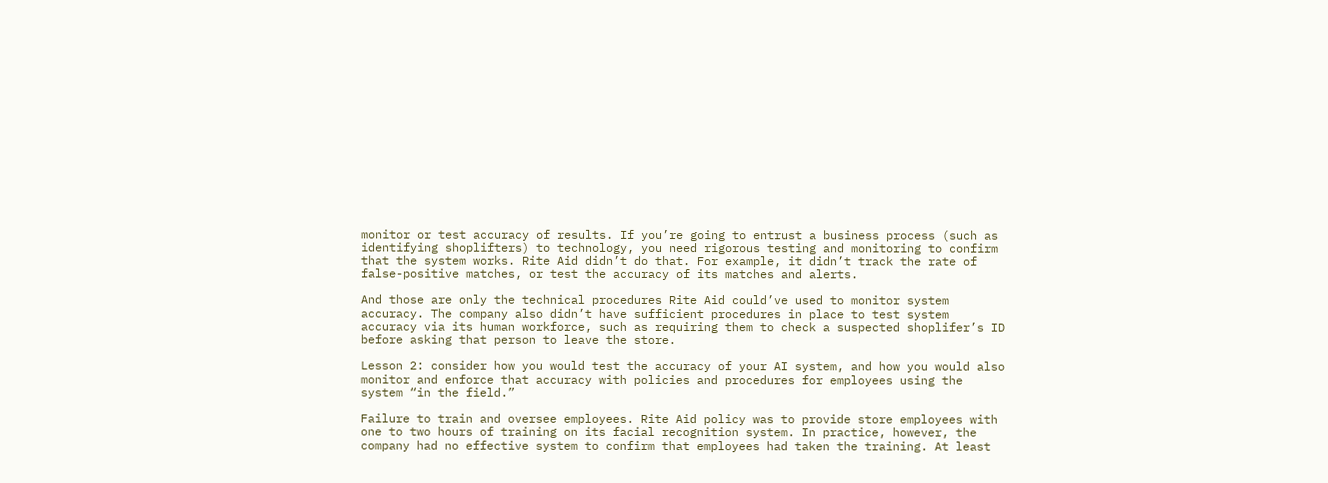monitor or test accuracy of results. If you’re going to entrust a business process (such as identifying shoplifters) to technology, you need rigorous testing and monitoring to confirm that the system works. Rite Aid didn’t do that. For example, it didn’t track the rate of false-positive matches, or test the accuracy of its matches and alerts.

And those are only the technical procedures Rite Aid could’ve used to monitor system accuracy. The company also didn’t have sufficient procedures in place to test system accuracy via its human workforce, such as requiring them to check a suspected shoplifer’s ID before asking that person to leave the store.

Lesson 2: consider how you would test the accuracy of your AI system, and how you would also monitor and enforce that accuracy with policies and procedures for employees using the system “in the field.”

Failure to train and oversee employees. Rite Aid policy was to provide store employees with one to two hours of training on its facial recognition system. In practice, however, the company had no effective system to confirm that employees had taken the training. At least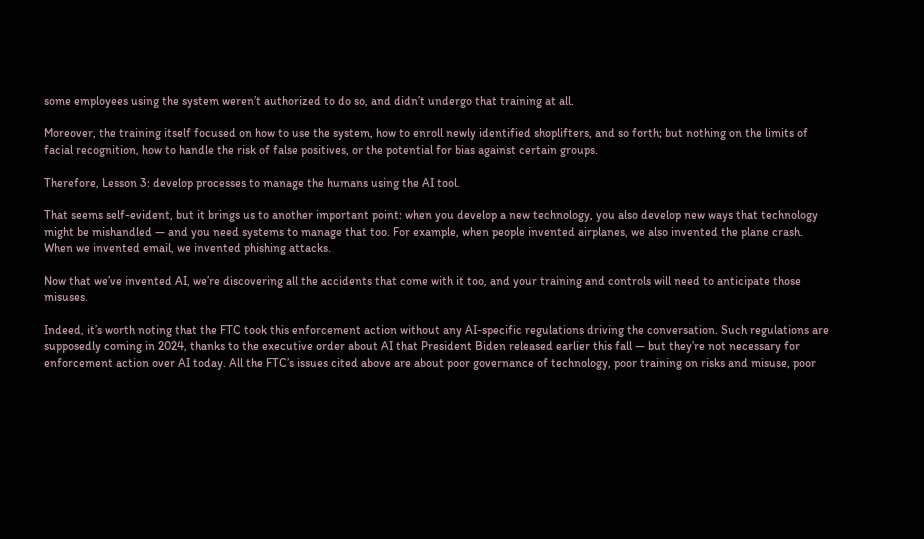some employees using the system weren’t authorized to do so, and didn’t undergo that training at all.

Moreover, the training itself focused on how to use the system, how to enroll newly identified shoplifters, and so forth; but nothing on the limits of facial recognition, how to handle the risk of false positives, or the potential for bias against certain groups.

Therefore, Lesson 3: develop processes to manage the humans using the AI tool.

That seems self-evident, but it brings us to another important point: when you develop a new technology, you also develop new ways that technology might be mishandled — and you need systems to manage that too. For example, when people invented airplanes, we also invented the plane crash. When we invented email, we invented phishing attacks.

Now that we’ve invented AI, we’re discovering all the accidents that come with it too, and your training and controls will need to anticipate those misuses.

Indeed, it’s worth noting that the FTC took this enforcement action without any AI-specific regulations driving the conversation. Such regulations are supposedly coming in 2024, thanks to the executive order about AI that President Biden released earlier this fall — but they’re not necessary for enforcement action over AI today. All the FTC’s issues cited above are about poor governance of technology, poor training on risks and misuse, poor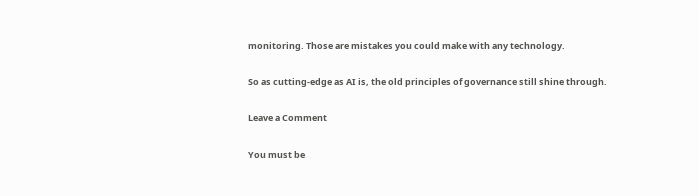monitoring. Those are mistakes you could make with any technology.

So as cutting-edge as AI is, the old principles of governance still shine through.

Leave a Comment

You must be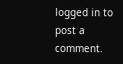logged in to post a comment.